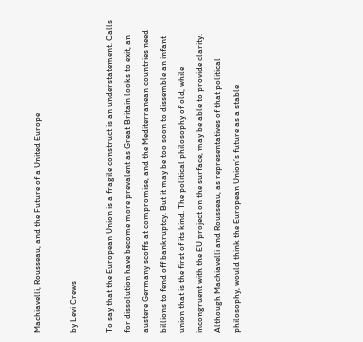Machiavelli, Rousseau, and the Future of a United Europe

by Levi Crews

To say that the European Union is a fragile construct is an understatement. Calls for dissolution have become more prevalent as Great Britain looks to exit, an austere Germany scoffs at compromise, and the Mediterranean countries need billions to fend off bankruptcy. But it may be too soon to dissemble an infant union that is the first of its kind. The political philosophy of old, while incongruent with the EU project on the surface, may be able to provide clarity. Although Machiavelli and Rousseau, as representatives of that political philosophy, would think the European Union’s future as a stable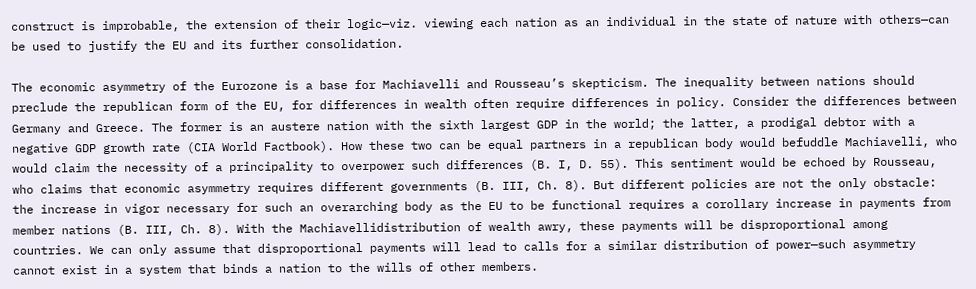construct is improbable, the extension of their logic—viz. viewing each nation as an individual in the state of nature with others—can be used to justify the EU and its further consolidation.

The economic asymmetry of the Eurozone is a base for Machiavelli and Rousseau’s skepticism. The inequality between nations should preclude the republican form of the EU, for differences in wealth often require differences in policy. Consider the differences between Germany and Greece. The former is an austere nation with the sixth largest GDP in the world; the latter, a prodigal debtor with a negative GDP growth rate (CIA World Factbook). How these two can be equal partners in a republican body would befuddle Machiavelli, who would claim the necessity of a principality to overpower such differences (B. I, D. 55). This sentiment would be echoed by Rousseau, who claims that economic asymmetry requires different governments (B. III, Ch. 8). But different policies are not the only obstacle: the increase in vigor necessary for such an overarching body as the EU to be functional requires a corollary increase in payments from member nations (B. III, Ch. 8). With the Machiavellidistribution of wealth awry, these payments will be disproportional among countries. We can only assume that disproportional payments will lead to calls for a similar distribution of power—such asymmetry cannot exist in a system that binds a nation to the wills of other members.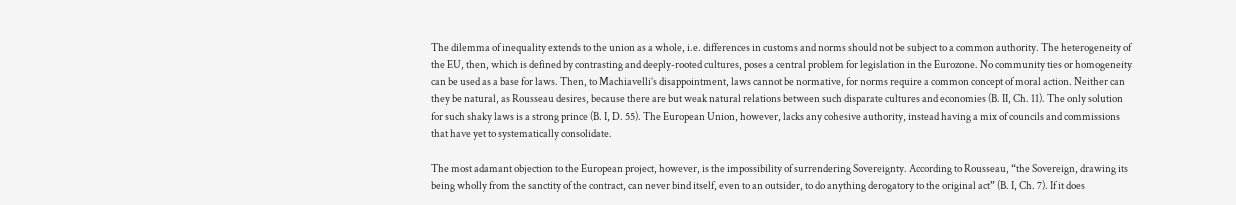The dilemma of inequality extends to the union as a whole, i.e. differences in customs and norms should not be subject to a common authority. The heterogeneity of the EU, then, which is defined by contrasting and deeply-rooted cultures, poses a central problem for legislation in the Eurozone. No community ties or homogeneity can be used as a base for laws. Then, to Machiavelli’s disappointment, laws cannot be normative, for norms require a common concept of moral action. Neither can they be natural, as Rousseau desires, because there are but weak natural relations between such disparate cultures and economies (B. II, Ch. 11). The only solution for such shaky laws is a strong prince (B. I, D. 55). The European Union, however, lacks any cohesive authority, instead having a mix of councils and commissions that have yet to systematically consolidate.

The most adamant objection to the European project, however, is the impossibility of surrendering Sovereignty. According to Rousseau, “the Sovereign, drawing its being wholly from the sanctity of the contract, can never bind itself, even to an outsider, to do anything derogatory to the original act” (B. I, Ch. 7). If it does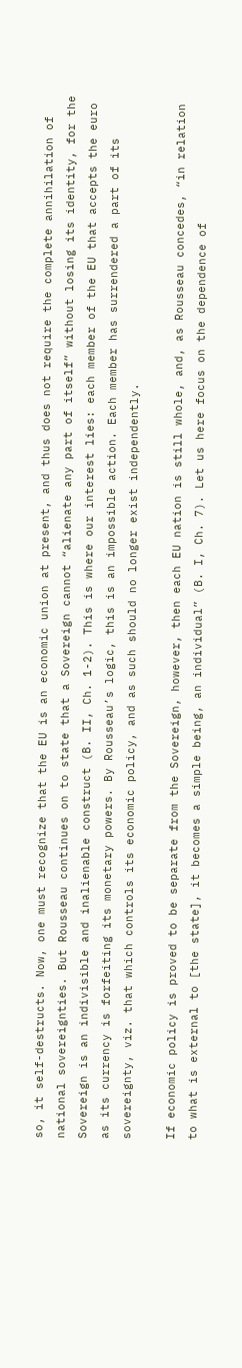so, it self-destructs. Now, one must recognize that the EU is an economic union at present, and thus does not require the complete annihilation of national sovereignties. But Rousseau continues on to state that a Sovereign cannot “alienate any part of itself” without losing its identity, for the Sovereign is an indivisible and inalienable construct (B. II, Ch. 1-2). This is where our interest lies: each member of the EU that accepts the euro as its currency is forfeiting its monetary powers. By Rousseau’s logic, this is an impossible action. Each member has surrendered a part of its sovereignty, viz. that which controls its economic policy, and as such should no longer exist independently.

If economic policy is proved to be separate from the Sovereign, however, then each EU nation is still whole, and, as Rousseau concedes, “in relation to what is external to [the state], it becomes a simple being, an individual” (B. I, Ch. 7). Let us here focus on the dependence of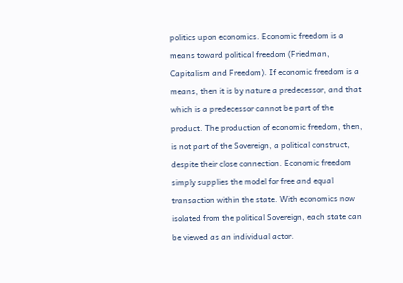politics upon economics. Economic freedom is a means toward political freedom (Friedman, Capitalism and Freedom). If economic freedom is a means, then it is by nature a predecessor, and that which is a predecessor cannot be part of the product. The production of economic freedom, then, is not part of the Sovereign, a political construct, despite their close connection. Economic freedom simply supplies the model for free and equal transaction within the state. With economics now isolated from the political Sovereign, each state can be viewed as an individual actor.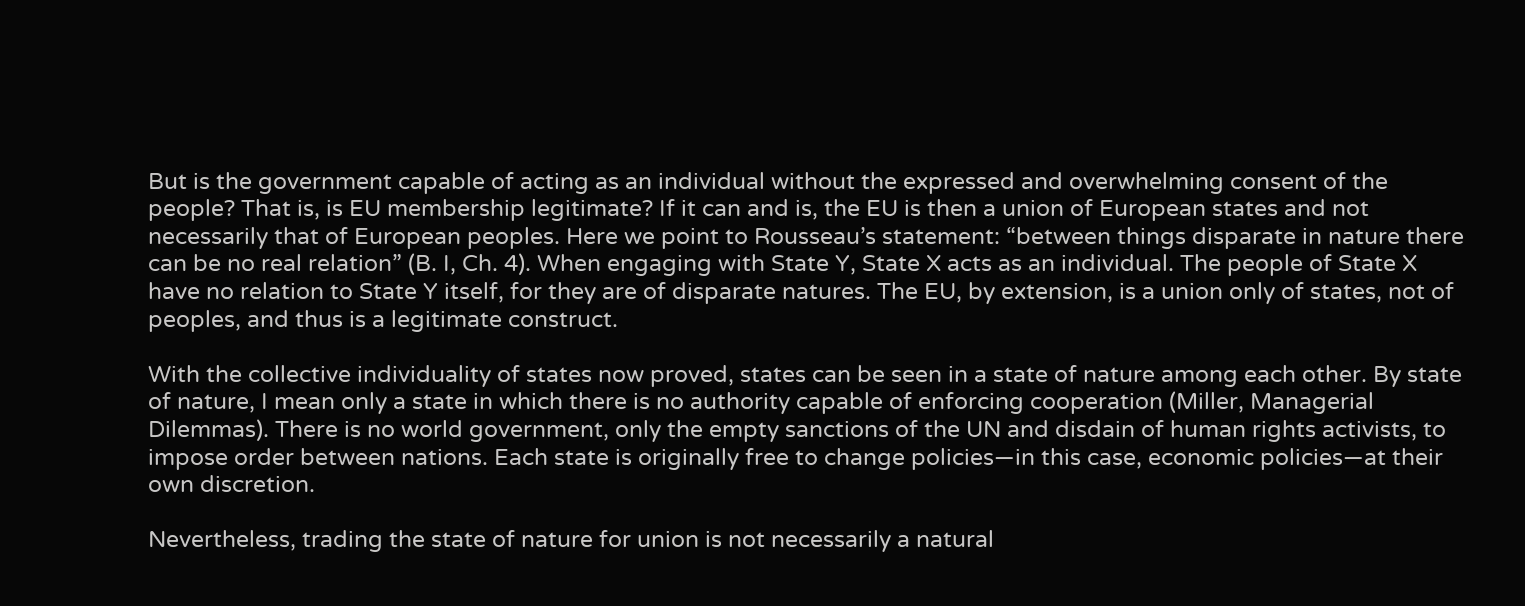But is the government capable of acting as an individual without the expressed and overwhelming consent of the people? That is, is EU membership legitimate? If it can and is, the EU is then a union of European states and not necessarily that of European peoples. Here we point to Rousseau’s statement: “between things disparate in nature there can be no real relation” (B. I, Ch. 4). When engaging with State Y, State X acts as an individual. The people of State X have no relation to State Y itself, for they are of disparate natures. The EU, by extension, is a union only of states, not of peoples, and thus is a legitimate construct.

With the collective individuality of states now proved, states can be seen in a state of nature among each other. By state of nature, I mean only a state in which there is no authority capable of enforcing cooperation (Miller, Managerial Dilemmas). There is no world government, only the empty sanctions of the UN and disdain of human rights activists, to impose order between nations. Each state is originally free to change policies—in this case, economic policies—at their own discretion.

Nevertheless, trading the state of nature for union is not necessarily a natural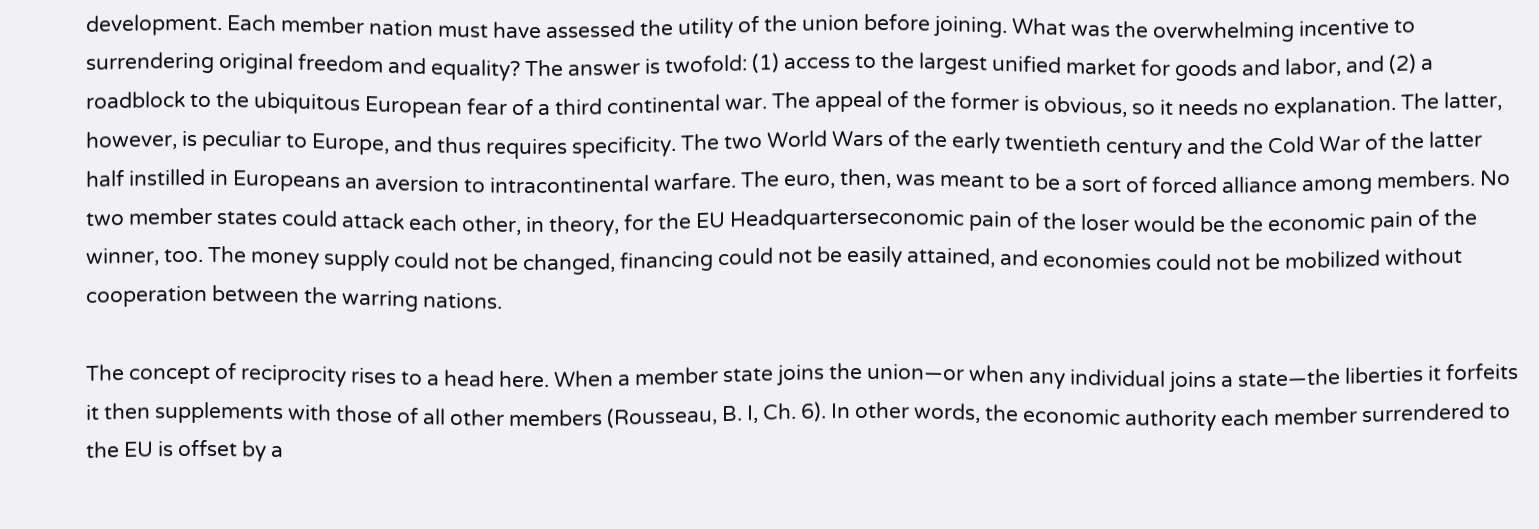development. Each member nation must have assessed the utility of the union before joining. What was the overwhelming incentive to surrendering original freedom and equality? The answer is twofold: (1) access to the largest unified market for goods and labor, and (2) a roadblock to the ubiquitous European fear of a third continental war. The appeal of the former is obvious, so it needs no explanation. The latter, however, is peculiar to Europe, and thus requires specificity. The two World Wars of the early twentieth century and the Cold War of the latter half instilled in Europeans an aversion to intracontinental warfare. The euro, then, was meant to be a sort of forced alliance among members. No two member states could attack each other, in theory, for the EU Headquarterseconomic pain of the loser would be the economic pain of the winner, too. The money supply could not be changed, financing could not be easily attained, and economies could not be mobilized without cooperation between the warring nations.

The concept of reciprocity rises to a head here. When a member state joins the union—or when any individual joins a state—the liberties it forfeits it then supplements with those of all other members (Rousseau, B. I, Ch. 6). In other words, the economic authority each member surrendered to the EU is offset by a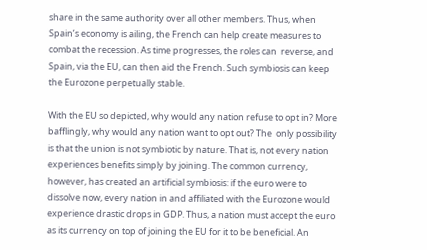share in the same authority over all other members. Thus, when Spain’s economy is ailing, the French can help create measures to combat the recession. As time progresses, the roles can  reverse, and Spain, via the EU, can then aid the French. Such symbiosis can keep the Eurozone perpetually stable.

With the EU so depicted, why would any nation refuse to opt in? More bafflingly, why would any nation want to opt out? The  only possibility is that the union is not symbiotic by nature. That is, not every nation experiences benefits simply by joining. The common currency, however, has created an artificial symbiosis: if the euro were to dissolve now, every nation in and affiliated with the Eurozone would experience drastic drops in GDP. Thus, a nation must accept the euro as its currency on top of joining the EU for it to be beneficial. An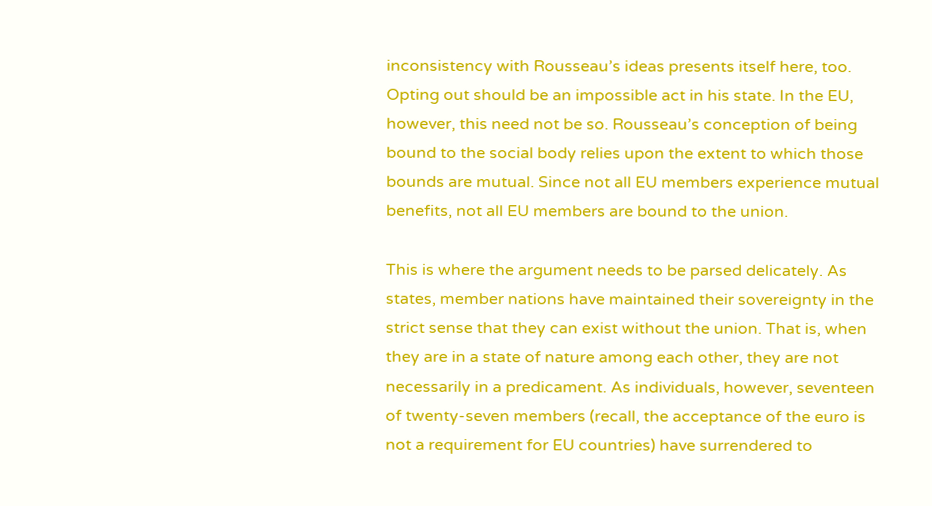inconsistency with Rousseau’s ideas presents itself here, too. Opting out should be an impossible act in his state. In the EU, however, this need not be so. Rousseau’s conception of being bound to the social body relies upon the extent to which those bounds are mutual. Since not all EU members experience mutual benefits, not all EU members are bound to the union.

This is where the argument needs to be parsed delicately. As states, member nations have maintained their sovereignty in the strict sense that they can exist without the union. That is, when they are in a state of nature among each other, they are not necessarily in a predicament. As individuals, however, seventeen of twenty-seven members (recall, the acceptance of the euro is not a requirement for EU countries) have surrendered to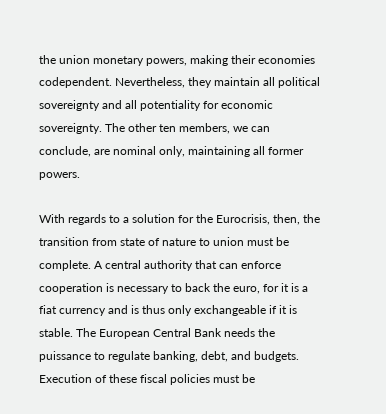the union monetary powers, making their economies codependent. Nevertheless, they maintain all political sovereignty and all potentiality for economic sovereignty. The other ten members, we can conclude, are nominal only, maintaining all former powers.

With regards to a solution for the Eurocrisis, then, the transition from state of nature to union must be complete. A central authority that can enforce cooperation is necessary to back the euro, for it is a fiat currency and is thus only exchangeable if it is stable. The European Central Bank needs the puissance to regulate banking, debt, and budgets. Execution of these fiscal policies must be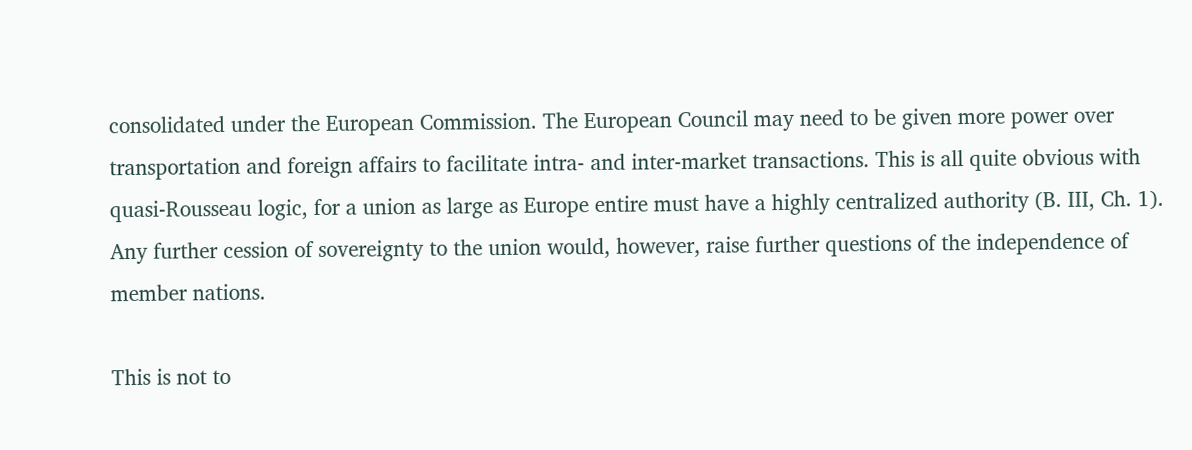consolidated under the European Commission. The European Council may need to be given more power over transportation and foreign affairs to facilitate intra- and inter-market transactions. This is all quite obvious with quasi-Rousseau logic, for a union as large as Europe entire must have a highly centralized authority (B. III, Ch. 1). Any further cession of sovereignty to the union would, however, raise further questions of the independence of member nations.

This is not to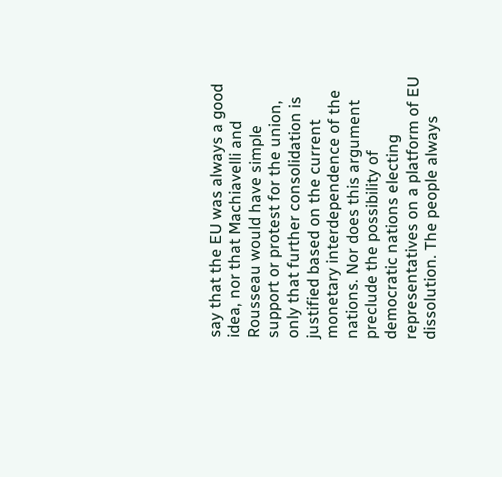say that the EU was always a good idea, nor that Machiavelli and Rousseau would have simple support or protest for the union, only that further consolidation is justified based on the current monetary interdependence of the nations. Nor does this argument preclude the possibility of democratic nations electing representatives on a platform of EU dissolution. The people always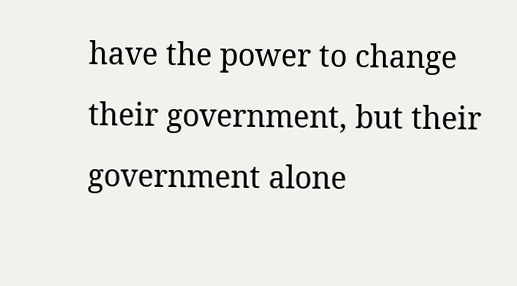have the power to change their government, but their government alone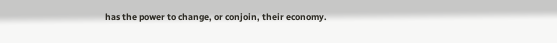has the power to change, or conjoin, their economy.